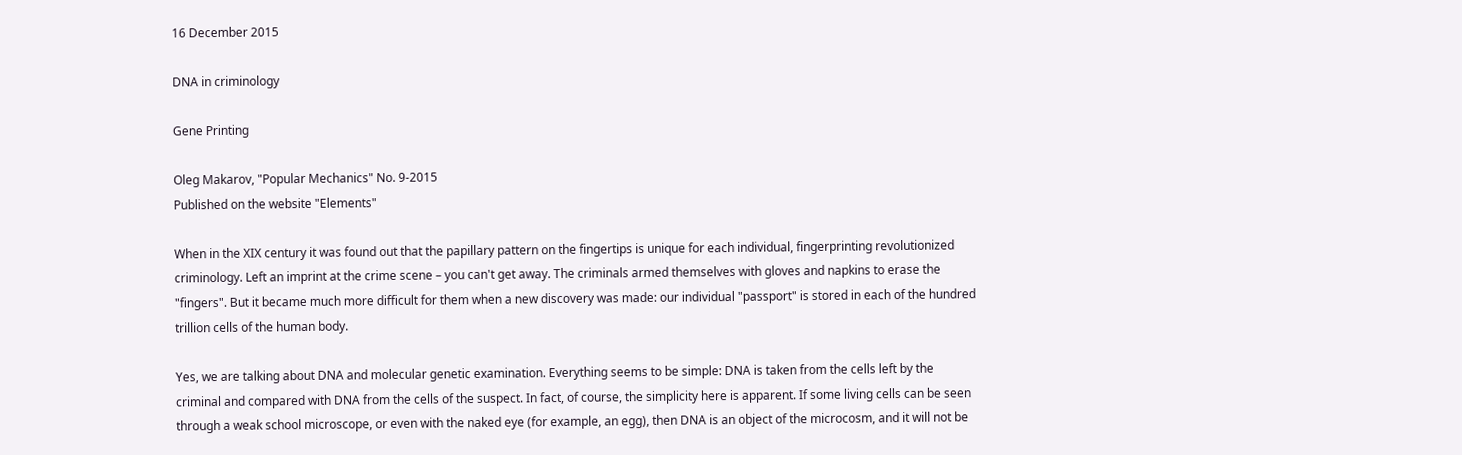16 December 2015

DNA in criminology

Gene Printing

Oleg Makarov, "Popular Mechanics" No. 9-2015
Published on the website "Elements"

When in the XIX century it was found out that the papillary pattern on the fingertips is unique for each individual, fingerprinting revolutionized criminology. Left an imprint at the crime scene – you can't get away. The criminals armed themselves with gloves and napkins to erase the "fingers". But it became much more difficult for them when a new discovery was made: our individual "passport" is stored in each of the hundred trillion cells of the human body.

Yes, we are talking about DNA and molecular genetic examination. Everything seems to be simple: DNA is taken from the cells left by the criminal and compared with DNA from the cells of the suspect. In fact, of course, the simplicity here is apparent. If some living cells can be seen through a weak school microscope, or even with the naked eye (for example, an egg), then DNA is an object of the microcosm, and it will not be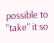possible to "take" it so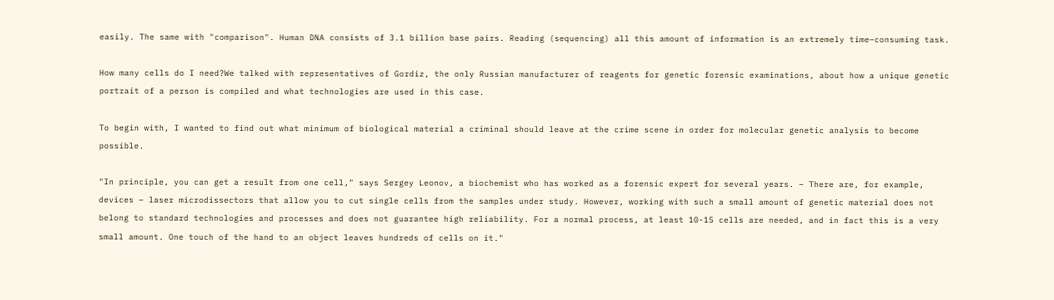easily. The same with "comparison". Human DNA consists of 3.1 billion base pairs. Reading (sequencing) all this amount of information is an extremely time–consuming task.

How many cells do I need?We talked with representatives of Gordiz, the only Russian manufacturer of reagents for genetic forensic examinations, about how a unique genetic portrait of a person is compiled and what technologies are used in this case.

To begin with, I wanted to find out what minimum of biological material a criminal should leave at the crime scene in order for molecular genetic analysis to become possible.

"In principle, you can get a result from one cell," says Sergey Leonov, a biochemist who has worked as a forensic expert for several years. – There are, for example, devices – laser microdissectors that allow you to cut single cells from the samples under study. However, working with such a small amount of genetic material does not belong to standard technologies and processes and does not guarantee high reliability. For a normal process, at least 10-15 cells are needed, and in fact this is a very small amount. One touch of the hand to an object leaves hundreds of cells on it."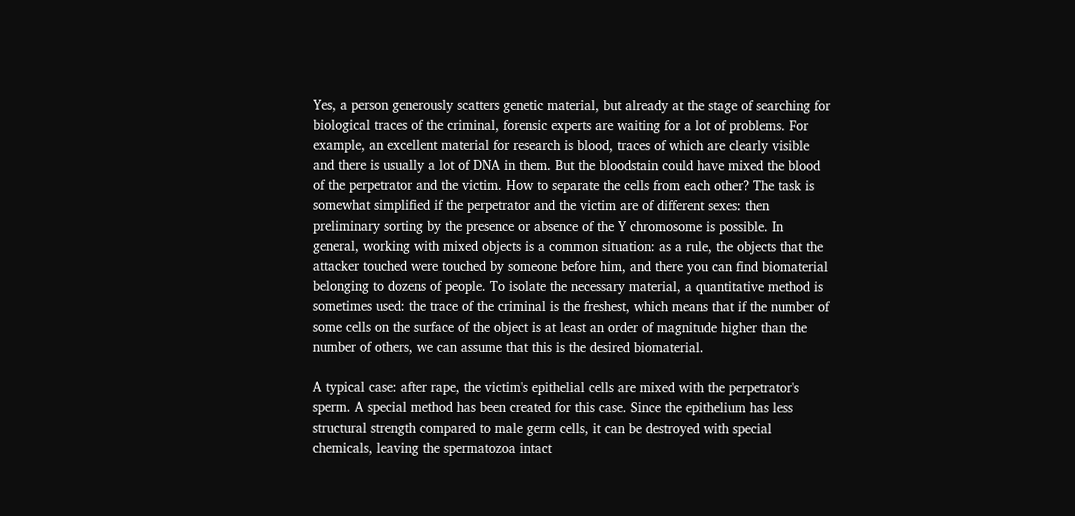Yes, a person generously scatters genetic material, but already at the stage of searching for biological traces of the criminal, forensic experts are waiting for a lot of problems. For example, an excellent material for research is blood, traces of which are clearly visible and there is usually a lot of DNA in them. But the bloodstain could have mixed the blood of the perpetrator and the victim. How to separate the cells from each other? The task is somewhat simplified if the perpetrator and the victim are of different sexes: then preliminary sorting by the presence or absence of the Y chromosome is possible. In general, working with mixed objects is a common situation: as a rule, the objects that the attacker touched were touched by someone before him, and there you can find biomaterial belonging to dozens of people. To isolate the necessary material, a quantitative method is sometimes used: the trace of the criminal is the freshest, which means that if the number of some cells on the surface of the object is at least an order of magnitude higher than the number of others, we can assume that this is the desired biomaterial.

A typical case: after rape, the victim's epithelial cells are mixed with the perpetrator's sperm. A special method has been created for this case. Since the epithelium has less structural strength compared to male germ cells, it can be destroyed with special chemicals, leaving the spermatozoa intact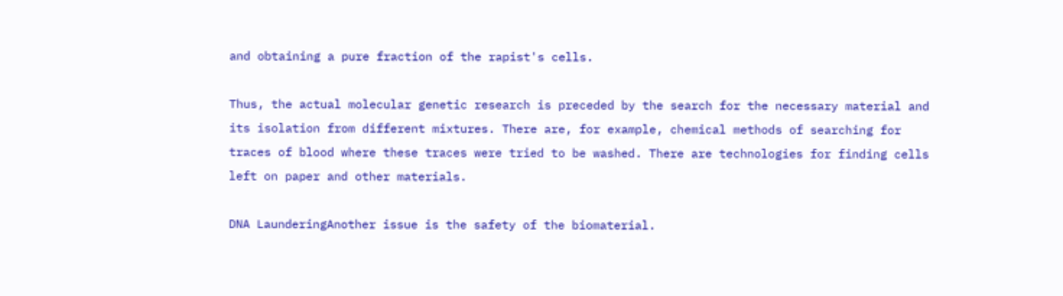and obtaining a pure fraction of the rapist's cells.

Thus, the actual molecular genetic research is preceded by the search for the necessary material and its isolation from different mixtures. There are, for example, chemical methods of searching for traces of blood where these traces were tried to be washed. There are technologies for finding cells left on paper and other materials.

DNA LaunderingAnother issue is the safety of the biomaterial.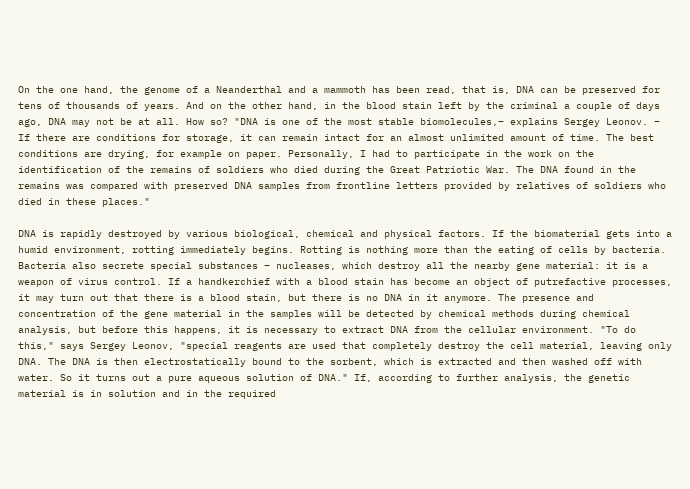On the one hand, the genome of a Neanderthal and a mammoth has been read, that is, DNA can be preserved for tens of thousands of years. And on the other hand, in the blood stain left by the criminal a couple of days ago, DNA may not be at all. How so? "DNA is one of the most stable biomolecules,– explains Sergey Leonov. – If there are conditions for storage, it can remain intact for an almost unlimited amount of time. The best conditions are drying, for example on paper. Personally, I had to participate in the work on the identification of the remains of soldiers who died during the Great Patriotic War. The DNA found in the remains was compared with preserved DNA samples from frontline letters provided by relatives of soldiers who died in these places."

DNA is rapidly destroyed by various biological, chemical and physical factors. If the biomaterial gets into a humid environment, rotting immediately begins. Rotting is nothing more than the eating of cells by bacteria. Bacteria also secrete special substances – nucleases, which destroy all the nearby gene material: it is a weapon of virus control. If a handkerchief with a blood stain has become an object of putrefactive processes, it may turn out that there is a blood stain, but there is no DNA in it anymore. The presence and concentration of the gene material in the samples will be detected by chemical methods during chemical analysis, but before this happens, it is necessary to extract DNA from the cellular environment. "To do this," says Sergey Leonov, "special reagents are used that completely destroy the cell material, leaving only DNA. The DNA is then electrostatically bound to the sorbent, which is extracted and then washed off with water. So it turns out a pure aqueous solution of DNA." If, according to further analysis, the genetic material is in solution and in the required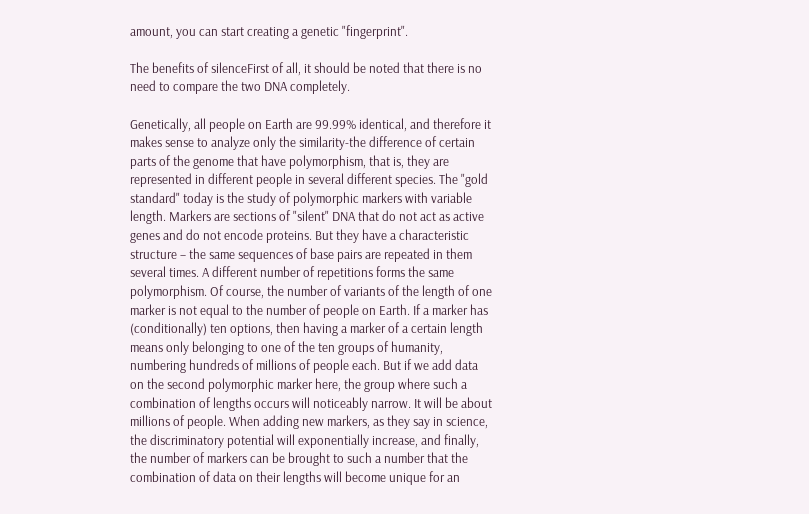amount, you can start creating a genetic "fingerprint".

The benefits of silenceFirst of all, it should be noted that there is no need to compare the two DNA completely.

Genetically, all people on Earth are 99.99% identical, and therefore it makes sense to analyze only the similarity-the difference of certain parts of the genome that have polymorphism, that is, they are represented in different people in several different species. The "gold standard" today is the study of polymorphic markers with variable length. Markers are sections of "silent" DNA that do not act as active genes and do not encode proteins. But they have a characteristic structure – the same sequences of base pairs are repeated in them several times. A different number of repetitions forms the same polymorphism. Of course, the number of variants of the length of one marker is not equal to the number of people on Earth. If a marker has (conditionally) ten options, then having a marker of a certain length means only belonging to one of the ten groups of humanity, numbering hundreds of millions of people each. But if we add data on the second polymorphic marker here, the group where such a combination of lengths occurs will noticeably narrow. It will be about millions of people. When adding new markers, as they say in science, the discriminatory potential will exponentially increase, and finally, the number of markers can be brought to such a number that the combination of data on their lengths will become unique for an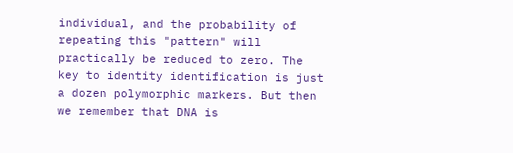individual, and the probability of repeating this "pattern" will practically be reduced to zero. The key to identity identification is just a dozen polymorphic markers. But then we remember that DNA is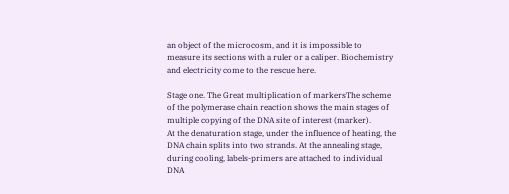an object of the microcosm, and it is impossible to measure its sections with a ruler or a caliper. Biochemistry and electricity come to the rescue here.

Stage one. The Great multiplication of markersThe scheme of the polymerase chain reaction shows the main stages of multiple copying of the DNA site of interest (marker).
At the denaturation stage, under the influence of heating, the DNA chain splits into two strands. At the annealing stage, during cooling, labels-primers are attached to individual DNA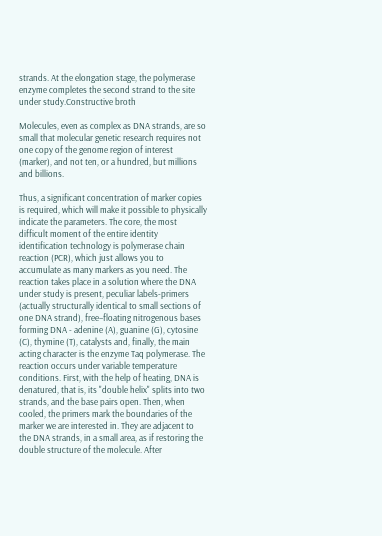strands. At the elongation stage, the polymerase enzyme completes the second strand to the site under study.Constructive broth

Molecules, even as complex as DNA strands, are so small that molecular genetic research requires not one copy of the genome region of interest (marker), and not ten, or a hundred, but millions and billions.

Thus, a significant concentration of marker copies is required, which will make it possible to physically indicate the parameters. The core, the most difficult moment of the entire identity identification technology is polymerase chain reaction (PCR), which just allows you to accumulate as many markers as you need. The reaction takes place in a solution where the DNA under study is present, peculiar labels-primers (actually structurally identical to small sections of one DNA strand), free–floating nitrogenous bases forming DNA - adenine (A), guanine (G), cytosine (C), thymine (T), catalysts and, finally, the main acting character is the enzyme Taq polymerase. The reaction occurs under variable temperature conditions. First, with the help of heating, DNA is denatured, that is, its "double helix" splits into two strands, and the base pairs open. Then, when cooled, the primers mark the boundaries of the marker we are interested in. They are adjacent to the DNA strands, in a small area, as if restoring the double structure of the molecule. After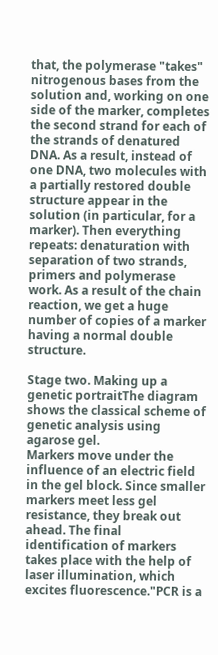that, the polymerase "takes" nitrogenous bases from the solution and, working on one side of the marker, completes the second strand for each of the strands of denatured DNA. As a result, instead of one DNA, two molecules with a partially restored double structure appear in the solution (in particular, for a marker). Then everything repeats: denaturation with separation of two strands, primers and polymerase work. As a result of the chain reaction, we get a huge number of copies of a marker having a normal double structure.

Stage two. Making up a genetic portraitThe diagram shows the classical scheme of genetic analysis using agarose gel.
Markers move under the influence of an electric field in the gel block. Since smaller markers meet less gel resistance, they break out ahead. The final identification of markers takes place with the help of laser illumination, which excites fluorescence."PCR is a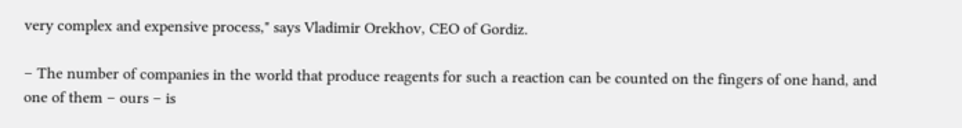very complex and expensive process," says Vladimir Orekhov, CEO of Gordiz.

– The number of companies in the world that produce reagents for such a reaction can be counted on the fingers of one hand, and one of them – ours – is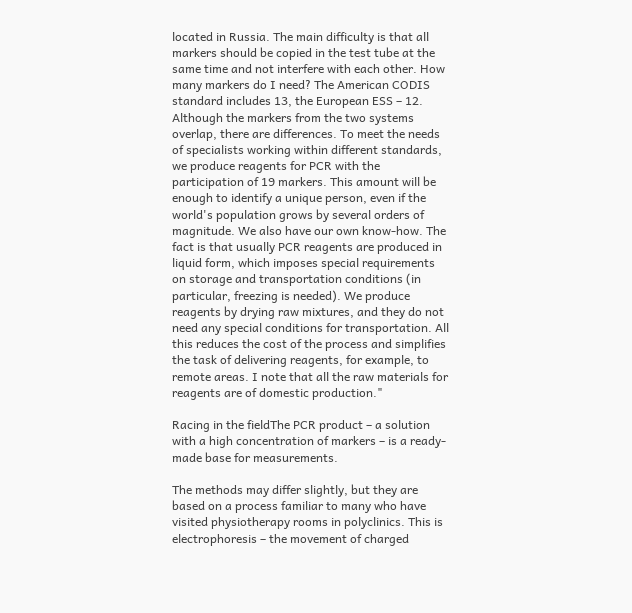located in Russia. The main difficulty is that all markers should be copied in the test tube at the same time and not interfere with each other. How many markers do I need? The American CODIS standard includes 13, the European ESS – 12. Although the markers from the two systems overlap, there are differences. To meet the needs of specialists working within different standards, we produce reagents for PCR with the participation of 19 markers. This amount will be enough to identify a unique person, even if the world's population grows by several orders of magnitude. We also have our own know-how. The fact is that usually PCR reagents are produced in liquid form, which imposes special requirements on storage and transportation conditions (in particular, freezing is needed). We produce reagents by drying raw mixtures, and they do not need any special conditions for transportation. All this reduces the cost of the process and simplifies the task of delivering reagents, for example, to remote areas. I note that all the raw materials for reagents are of domestic production."

Racing in the fieldThe PCR product – a solution with a high concentration of markers – is a ready-made base for measurements.

The methods may differ slightly, but they are based on a process familiar to many who have visited physiotherapy rooms in polyclinics. This is electrophoresis – the movement of charged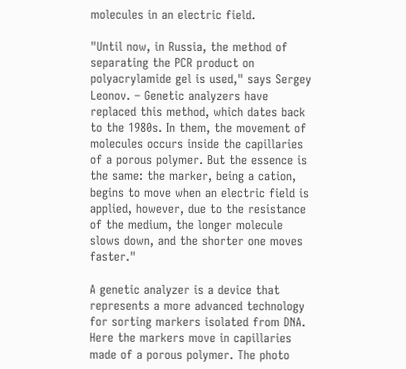molecules in an electric field.

"Until now, in Russia, the method of separating the PCR product on polyacrylamide gel is used," says Sergey Leonov. – Genetic analyzers have replaced this method, which dates back to the 1980s. In them, the movement of molecules occurs inside the capillaries of a porous polymer. But the essence is the same: the marker, being a cation, begins to move when an electric field is applied, however, due to the resistance of the medium, the longer molecule slows down, and the shorter one moves faster."

A genetic analyzer is a device that represents a more advanced technology for sorting markers isolated from DNA. Here the markers move in capillaries made of a porous polymer. The photo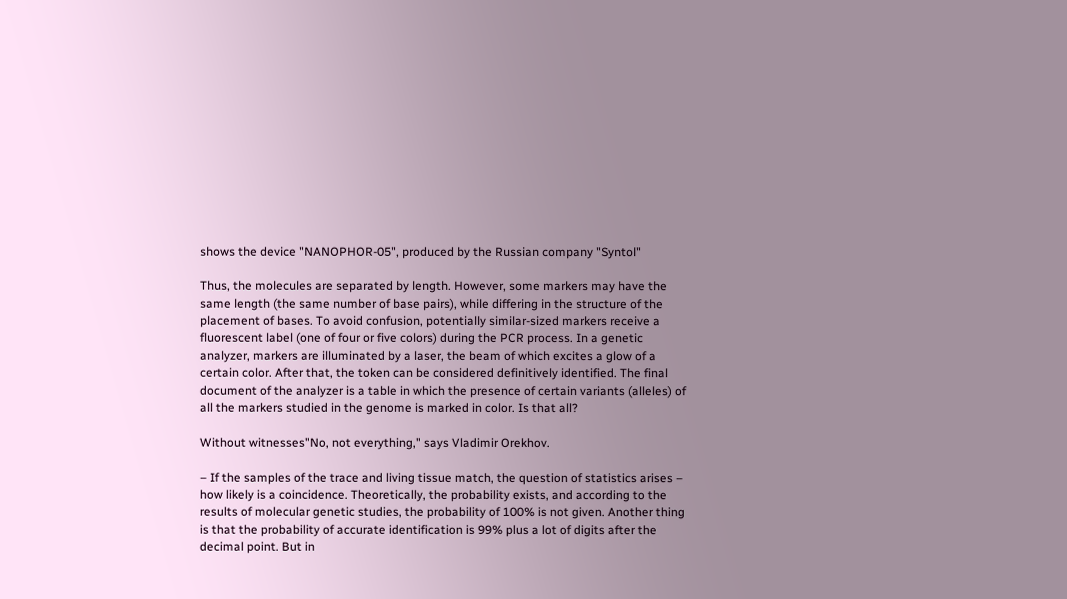shows the device "NANOPHOR-05", produced by the Russian company "Syntol"

Thus, the molecules are separated by length. However, some markers may have the same length (the same number of base pairs), while differing in the structure of the placement of bases. To avoid confusion, potentially similar-sized markers receive a fluorescent label (one of four or five colors) during the PCR process. In a genetic analyzer, markers are illuminated by a laser, the beam of which excites a glow of a certain color. After that, the token can be considered definitively identified. The final document of the analyzer is a table in which the presence of certain variants (alleles) of all the markers studied in the genome is marked in color. Is that all?

Without witnesses"No, not everything," says Vladimir Orekhov.

– If the samples of the trace and living tissue match, the question of statistics arises – how likely is a coincidence. Theoretically, the probability exists, and according to the results of molecular genetic studies, the probability of 100% is not given. Another thing is that the probability of accurate identification is 99% plus a lot of digits after the decimal point. But in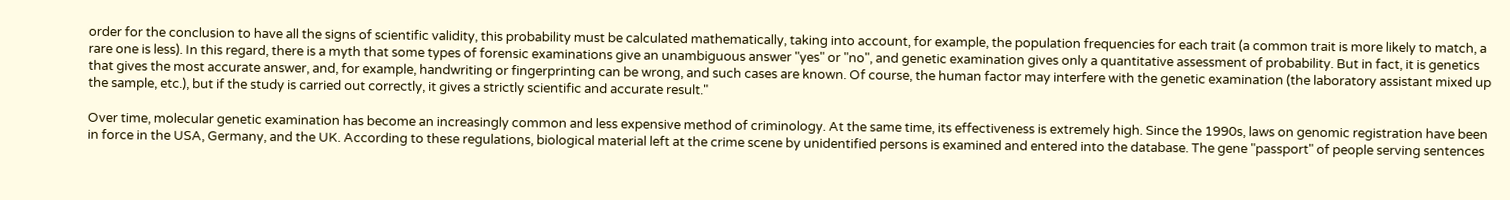order for the conclusion to have all the signs of scientific validity, this probability must be calculated mathematically, taking into account, for example, the population frequencies for each trait (a common trait is more likely to match, a rare one is less). In this regard, there is a myth that some types of forensic examinations give an unambiguous answer "yes" or "no", and genetic examination gives only a quantitative assessment of probability. But in fact, it is genetics that gives the most accurate answer, and, for example, handwriting or fingerprinting can be wrong, and such cases are known. Of course, the human factor may interfere with the genetic examination (the laboratory assistant mixed up the sample, etc.), but if the study is carried out correctly, it gives a strictly scientific and accurate result."

Over time, molecular genetic examination has become an increasingly common and less expensive method of criminology. At the same time, its effectiveness is extremely high. Since the 1990s, laws on genomic registration have been in force in the USA, Germany, and the UK. According to these regulations, biological material left at the crime scene by unidentified persons is examined and entered into the database. The gene "passport" of people serving sentences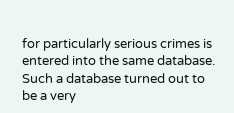for particularly serious crimes is entered into the same database. Such a database turned out to be a very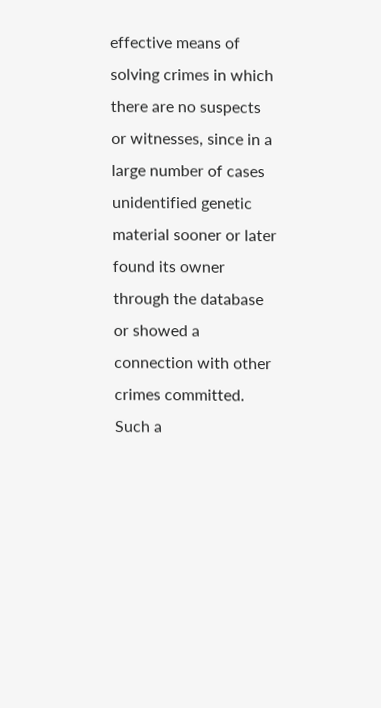effective means of solving crimes in which there are no suspects or witnesses, since in a large number of cases unidentified genetic material sooner or later found its owner through the database or showed a connection with other crimes committed. Such a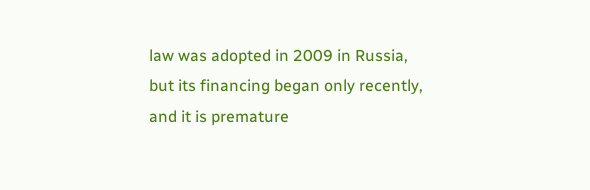law was adopted in 2009 in Russia, but its financing began only recently, and it is premature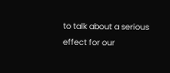to talk about a serious effect for our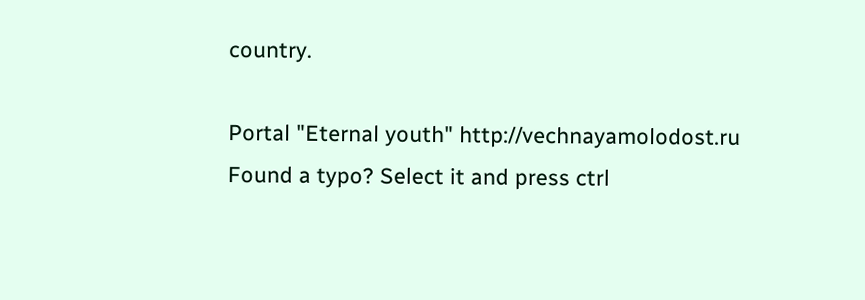country.

Portal "Eternal youth" http://vechnayamolodost.ru
Found a typo? Select it and press ctrl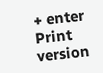+ enter Print version